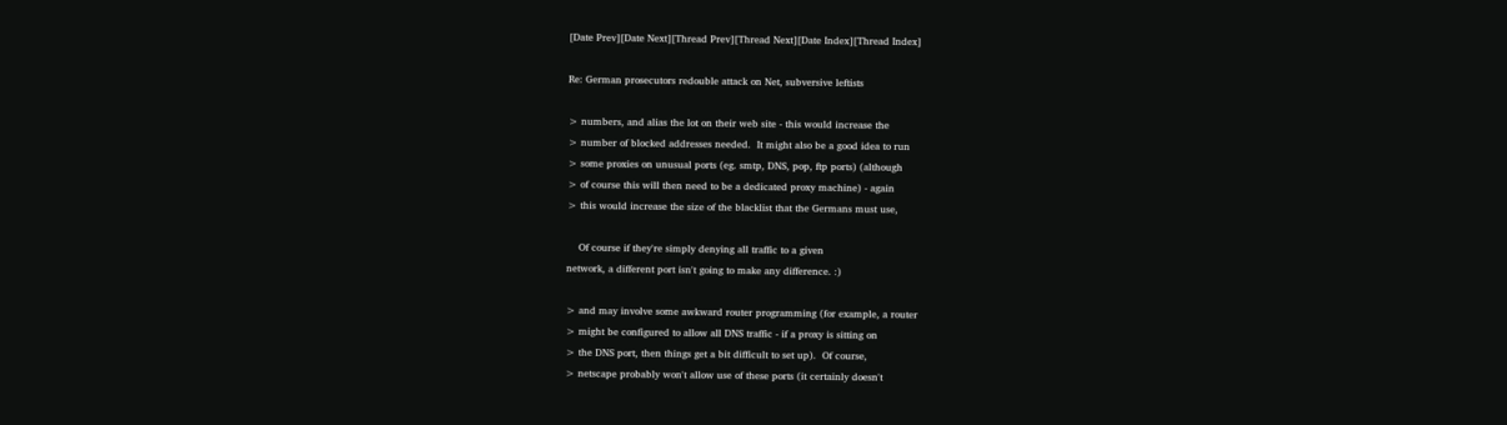[Date Prev][Date Next][Thread Prev][Thread Next][Date Index][Thread Index]

Re: German prosecutors redouble attack on Net, subversive leftists

> numbers, and alias the lot on their web site - this would increase the
> number of blocked addresses needed.  It might also be a good idea to run
> some proxies on unusual ports (eg. smtp, DNS, pop, ftp ports) (although
> of course this will then need to be a dedicated proxy machine) - again
> this would increase the size of the blacklist that the Germans must use,

    Of course if they're simply denying all traffic to a given
network, a different port isn't going to make any difference. :)

> and may involve some awkward router programming (for example, a router
> might be configured to allow all DNS traffic - if a proxy is sitting on
> the DNS port, then things get a bit difficult to set up).  Of course,
> netscape probably won't allow use of these ports (it certainly doesn't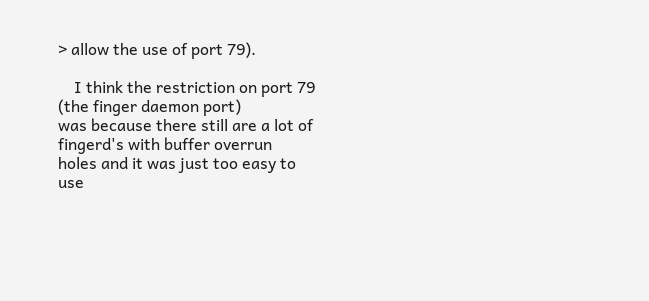> allow the use of port 79).

    I think the restriction on port 79 (the finger daemon port)
was because there still are a lot of fingerd's with buffer overrun
holes and it was just too easy to use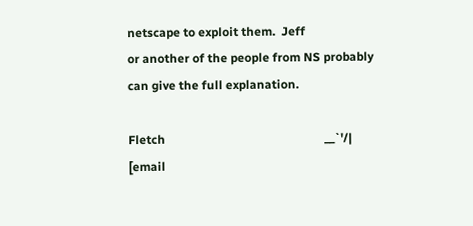netscape to exploit them.  Jeff
or another of the people from NS probably can give the full explanation.

Fletch                                                     __`'/|
[email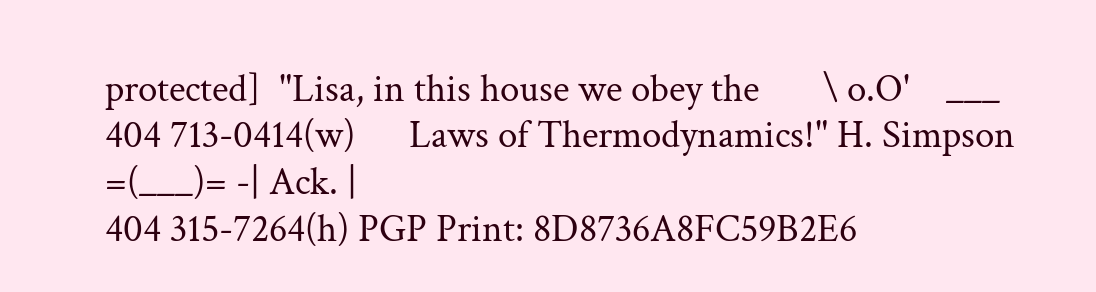protected]  "Lisa, in this house we obey the       \ o.O'    ___
404 713-0414(w)      Laws of Thermodynamics!" H. Simpson   =(___)= -| Ack. |
404 315-7264(h) PGP Print: 8D8736A8FC59B2E6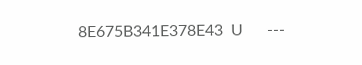8E675B341E378E43  U      ---